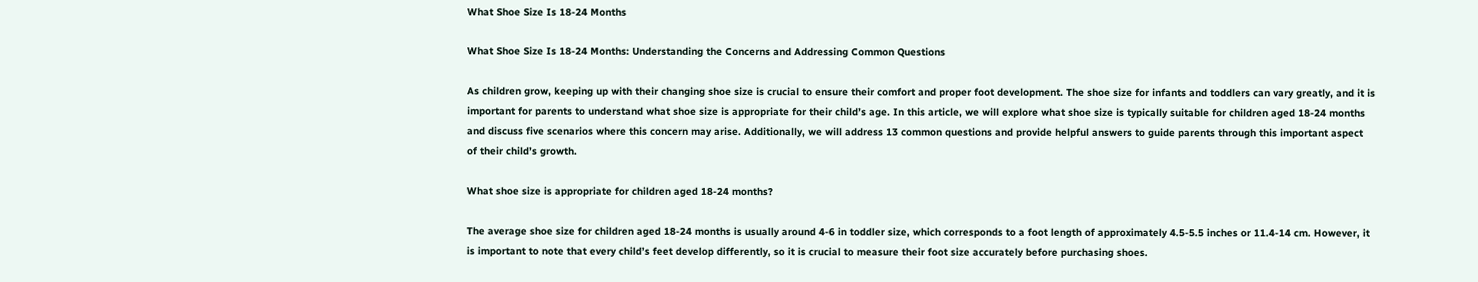What Shoe Size Is 18-24 Months

What Shoe Size Is 18-24 Months: Understanding the Concerns and Addressing Common Questions

As children grow, keeping up with their changing shoe size is crucial to ensure their comfort and proper foot development. The shoe size for infants and toddlers can vary greatly, and it is important for parents to understand what shoe size is appropriate for their child’s age. In this article, we will explore what shoe size is typically suitable for children aged 18-24 months and discuss five scenarios where this concern may arise. Additionally, we will address 13 common questions and provide helpful answers to guide parents through this important aspect of their child’s growth.

What shoe size is appropriate for children aged 18-24 months?

The average shoe size for children aged 18-24 months is usually around 4-6 in toddler size, which corresponds to a foot length of approximately 4.5-5.5 inches or 11.4-14 cm. However, it is important to note that every child’s feet develop differently, so it is crucial to measure their foot size accurately before purchasing shoes.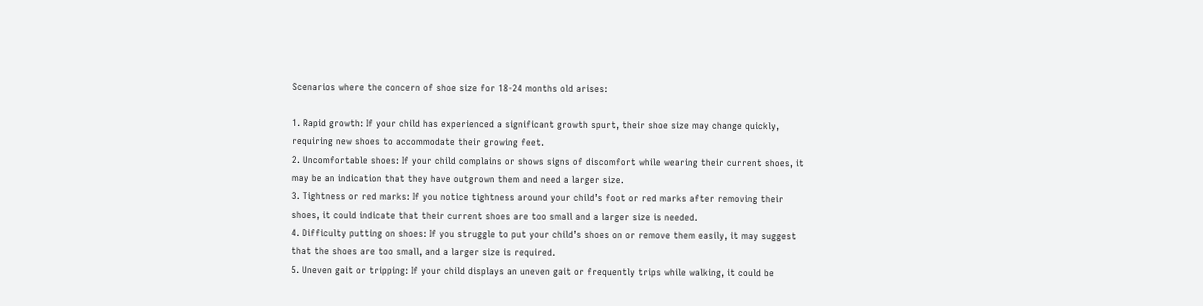Scenarios where the concern of shoe size for 18-24 months old arises:

1. Rapid growth: If your child has experienced a significant growth spurt, their shoe size may change quickly, requiring new shoes to accommodate their growing feet.
2. Uncomfortable shoes: If your child complains or shows signs of discomfort while wearing their current shoes, it may be an indication that they have outgrown them and need a larger size.
3. Tightness or red marks: If you notice tightness around your child’s foot or red marks after removing their shoes, it could indicate that their current shoes are too small and a larger size is needed.
4. Difficulty putting on shoes: If you struggle to put your child’s shoes on or remove them easily, it may suggest that the shoes are too small, and a larger size is required.
5. Uneven gait or tripping: If your child displays an uneven gait or frequently trips while walking, it could be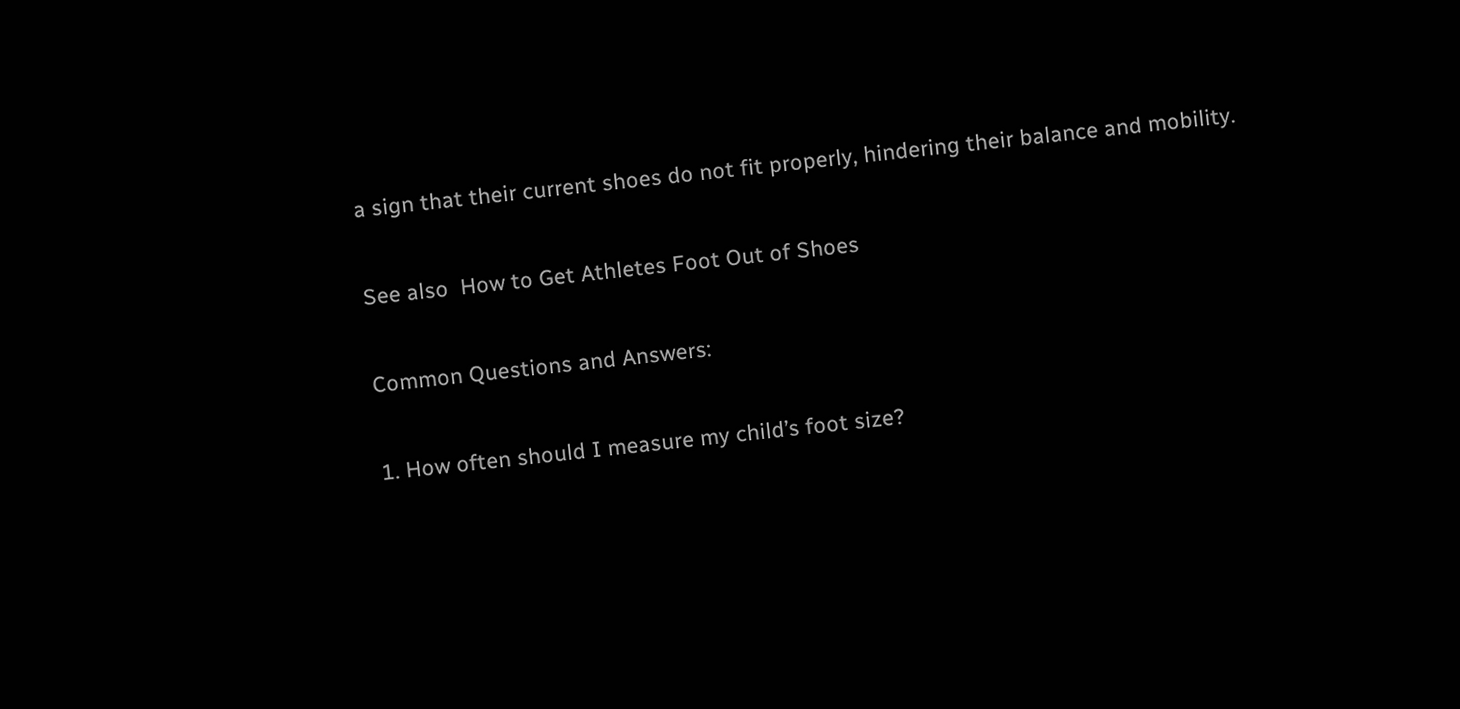a sign that their current shoes do not fit properly, hindering their balance and mobility.

See also  How to Get Athletes Foot Out of Shoes

Common Questions and Answers:

1. How often should I measure my child’s foot size?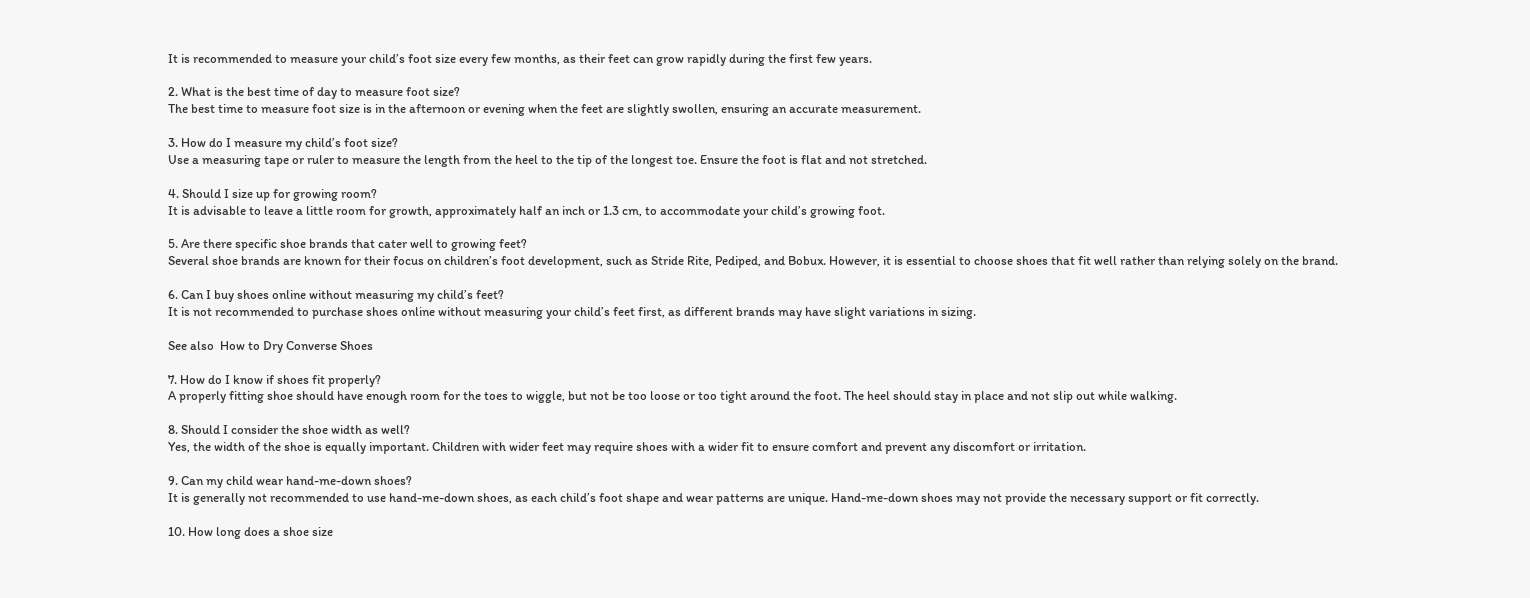It is recommended to measure your child’s foot size every few months, as their feet can grow rapidly during the first few years.

2. What is the best time of day to measure foot size?
The best time to measure foot size is in the afternoon or evening when the feet are slightly swollen, ensuring an accurate measurement.

3. How do I measure my child’s foot size?
Use a measuring tape or ruler to measure the length from the heel to the tip of the longest toe. Ensure the foot is flat and not stretched.

4. Should I size up for growing room?
It is advisable to leave a little room for growth, approximately half an inch or 1.3 cm, to accommodate your child’s growing foot.

5. Are there specific shoe brands that cater well to growing feet?
Several shoe brands are known for their focus on children’s foot development, such as Stride Rite, Pediped, and Bobux. However, it is essential to choose shoes that fit well rather than relying solely on the brand.

6. Can I buy shoes online without measuring my child’s feet?
It is not recommended to purchase shoes online without measuring your child’s feet first, as different brands may have slight variations in sizing.

See also  How to Dry Converse Shoes

7. How do I know if shoes fit properly?
A properly fitting shoe should have enough room for the toes to wiggle, but not be too loose or too tight around the foot. The heel should stay in place and not slip out while walking.

8. Should I consider the shoe width as well?
Yes, the width of the shoe is equally important. Children with wider feet may require shoes with a wider fit to ensure comfort and prevent any discomfort or irritation.

9. Can my child wear hand-me-down shoes?
It is generally not recommended to use hand-me-down shoes, as each child’s foot shape and wear patterns are unique. Hand-me-down shoes may not provide the necessary support or fit correctly.

10. How long does a shoe size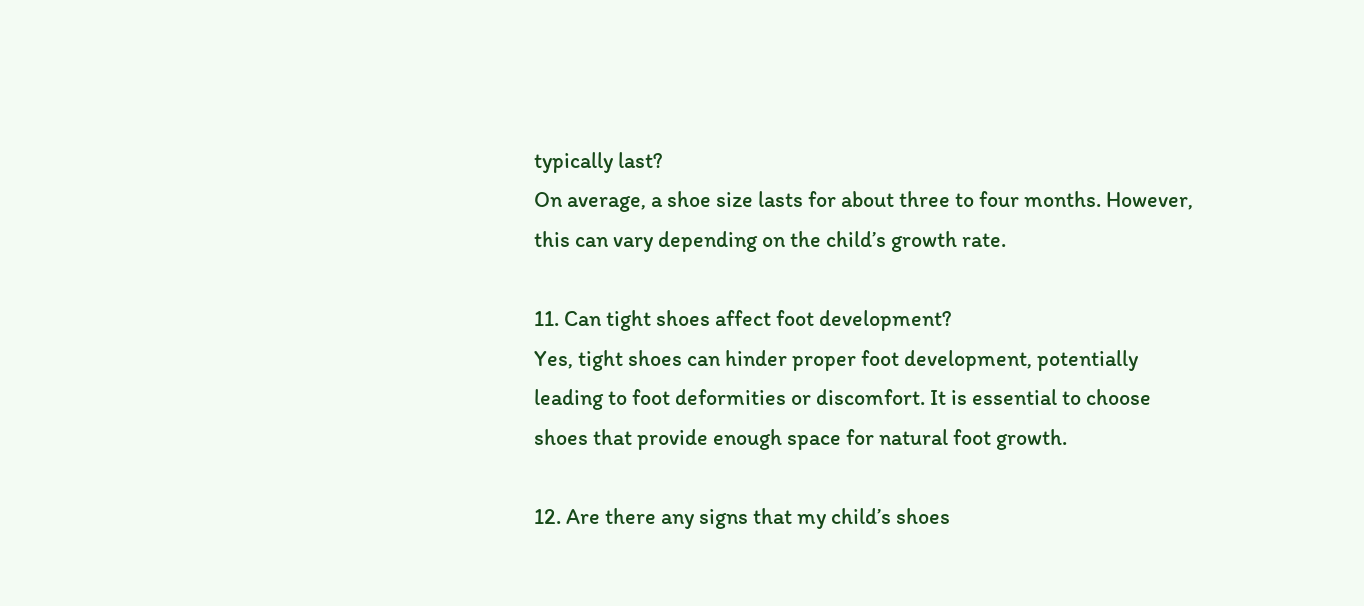typically last?
On average, a shoe size lasts for about three to four months. However, this can vary depending on the child’s growth rate.

11. Can tight shoes affect foot development?
Yes, tight shoes can hinder proper foot development, potentially leading to foot deformities or discomfort. It is essential to choose shoes that provide enough space for natural foot growth.

12. Are there any signs that my child’s shoes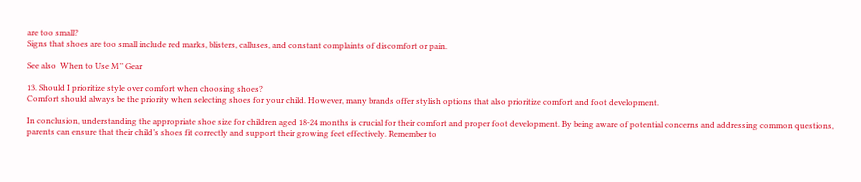are too small?
Signs that shoes are too small include red marks, blisters, calluses, and constant complaints of discomfort or pain.

See also  When to Use M’’ Gear

13. Should I prioritize style over comfort when choosing shoes?
Comfort should always be the priority when selecting shoes for your child. However, many brands offer stylish options that also prioritize comfort and foot development.

In conclusion, understanding the appropriate shoe size for children aged 18-24 months is crucial for their comfort and proper foot development. By being aware of potential concerns and addressing common questions, parents can ensure that their child’s shoes fit correctly and support their growing feet effectively. Remember to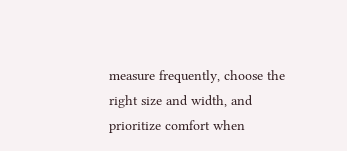measure frequently, choose the right size and width, and prioritize comfort when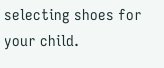selecting shoes for your child.